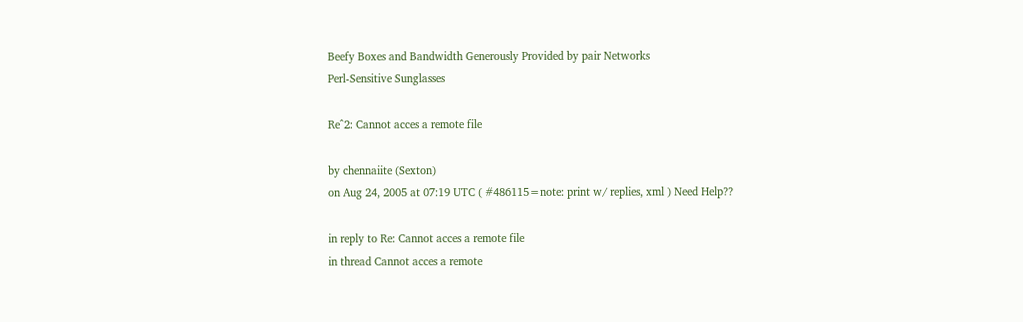Beefy Boxes and Bandwidth Generously Provided by pair Networks
Perl-Sensitive Sunglasses

Re^2: Cannot acces a remote file

by chennaiite (Sexton)
on Aug 24, 2005 at 07:19 UTC ( #486115=note: print w/ replies, xml ) Need Help??

in reply to Re: Cannot acces a remote file
in thread Cannot acces a remote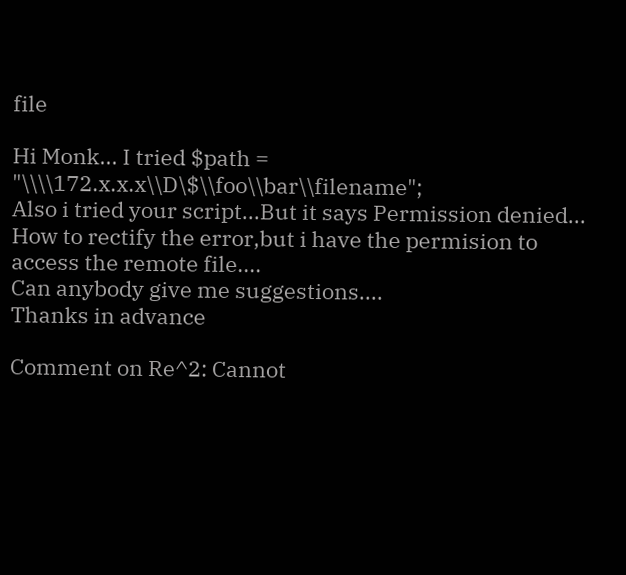file

Hi Monk... I tried $path = "\\\\172.x.x.x\\D\$\\foo\\bar\\filename";
Also i tried your script...But it says Permission denied...
How to rectify the error,but i have the permision to access the remote file....
Can anybody give me suggestions....
Thanks in advance

Comment on Re^2: Cannot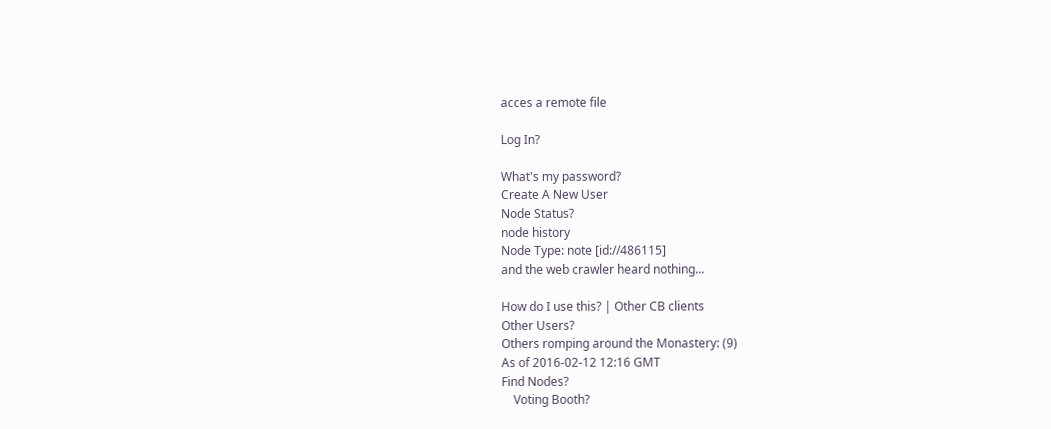acces a remote file

Log In?

What's my password?
Create A New User
Node Status?
node history
Node Type: note [id://486115]
and the web crawler heard nothing...

How do I use this? | Other CB clients
Other Users?
Others romping around the Monastery: (9)
As of 2016-02-12 12:16 GMT
Find Nodes?
    Voting Booth?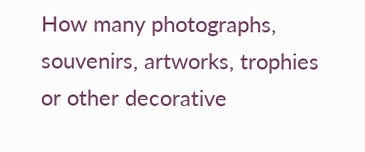How many photographs, souvenirs, artworks, trophies or other decorative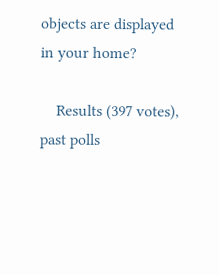objects are displayed in your home?

    Results (397 votes), past polls